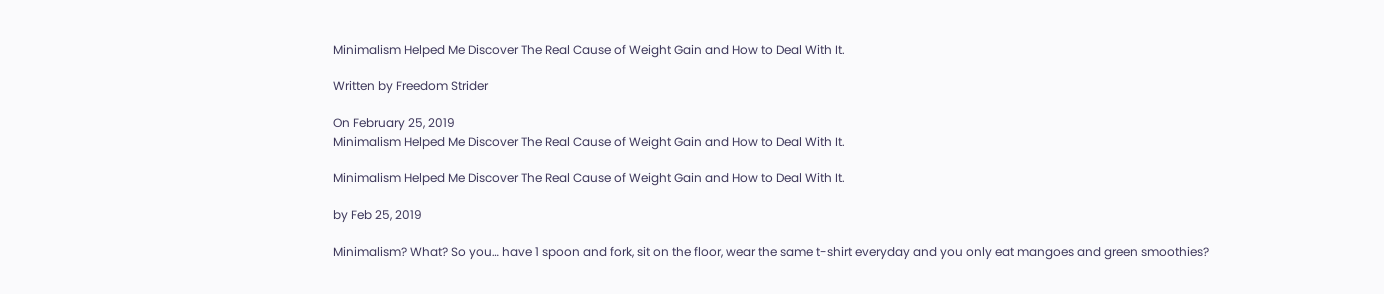Minimalism Helped Me Discover The Real Cause of Weight Gain and How to Deal With It.

Written by Freedom Strider

On February 25, 2019
Minimalism Helped Me Discover The Real Cause of Weight Gain and How to Deal With It.

Minimalism Helped Me Discover The Real Cause of Weight Gain and How to Deal With It.

by Feb 25, 2019

Minimalism? What? So you… have 1 spoon and fork, sit on the floor, wear the same t-shirt everyday and you only eat mangoes and green smoothies?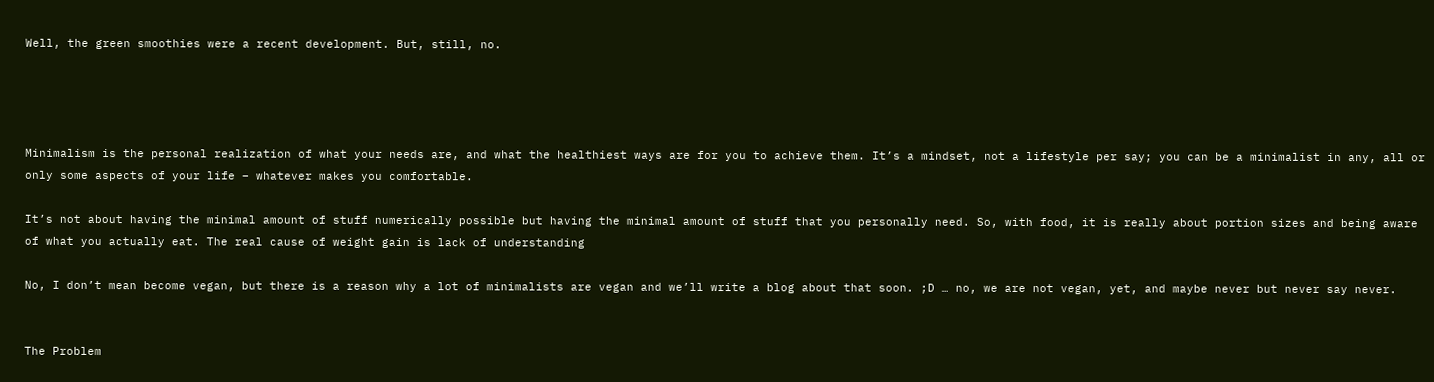Well, the green smoothies were a recent development. But, still, no.




Minimalism is the personal realization of what your needs are, and what the healthiest ways are for you to achieve them. It’s a mindset, not a lifestyle per say; you can be a minimalist in any, all or only some aspects of your life – whatever makes you comfortable.

It’s not about having the minimal amount of stuff numerically possible but having the minimal amount of stuff that you personally need. So, with food, it is really about portion sizes and being aware of what you actually eat. The real cause of weight gain is lack of understanding

No, I don’t mean become vegan, but there is a reason why a lot of minimalists are vegan and we’ll write a blog about that soon. ;D … no, we are not vegan, yet, and maybe never but never say never.


The Problem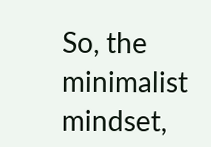So, the minimalist mindset,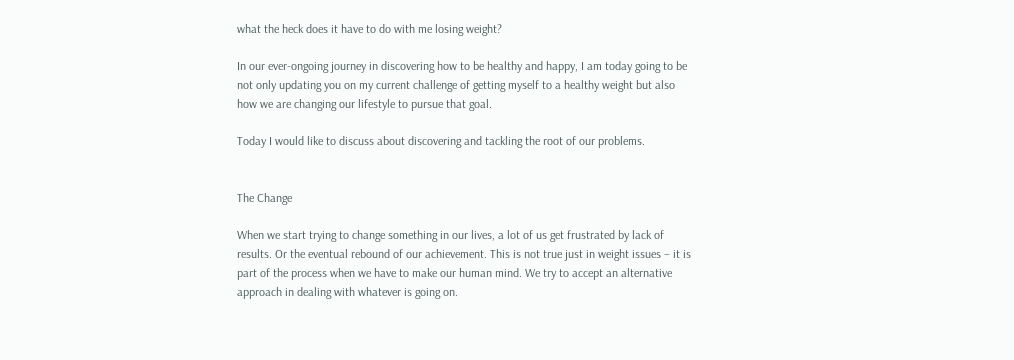what the heck does it have to do with me losing weight?

In our ever-ongoing journey in discovering how to be healthy and happy, I am today going to be not only updating you on my current challenge of getting myself to a healthy weight but also how we are changing our lifestyle to pursue that goal.

Today I would like to discuss about discovering and tackling the root of our problems.


The Change

When we start trying to change something in our lives, a lot of us get frustrated by lack of results. Or the eventual rebound of our achievement. This is not true just in weight issues – it is part of the process when we have to make our human mind. We try to accept an alternative approach in dealing with whatever is going on.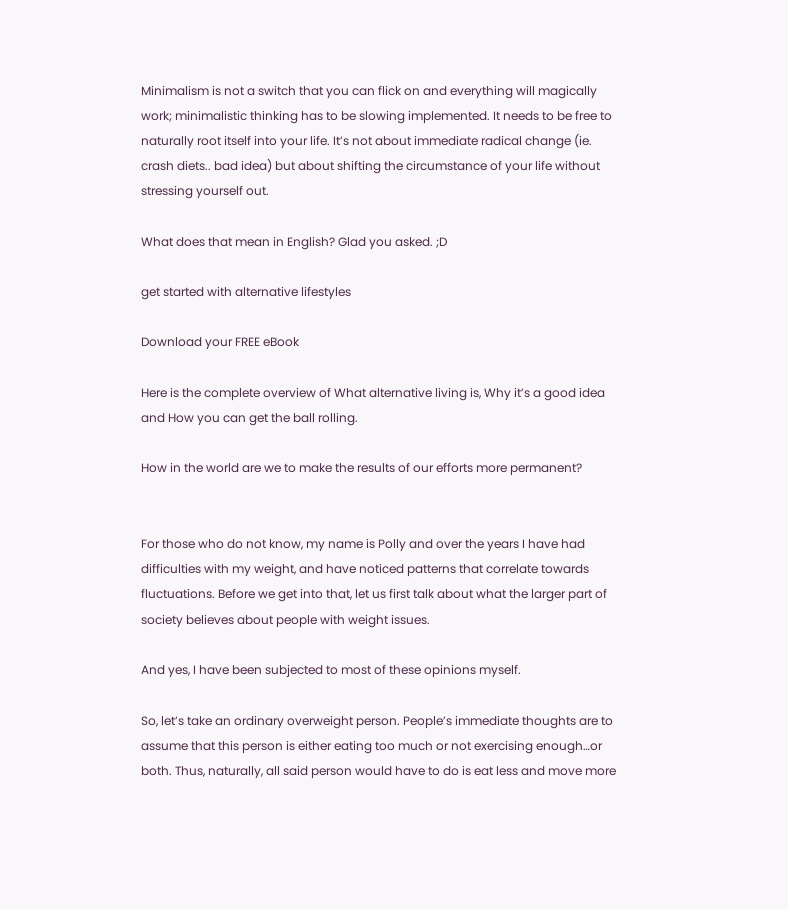Minimalism is not a switch that you can flick on and everything will magically work; minimalistic thinking has to be slowing implemented. It needs to be free to naturally root itself into your life. It’s not about immediate radical change (ie. crash diets.. bad idea) but about shifting the circumstance of your life without stressing yourself out.

What does that mean in English? Glad you asked. ;D

get started with alternative lifestyles

Download your FREE eBook

Here is the complete overview of What alternative living is, Why it’s a good idea and How you can get the ball rolling.

How in the world are we to make the results of our efforts more permanent?


For those who do not know, my name is Polly and over the years I have had difficulties with my weight, and have noticed patterns that correlate towards fluctuations. Before we get into that, let us first talk about what the larger part of society believes about people with weight issues.

And yes, I have been subjected to most of these opinions myself.

So, let’s take an ordinary overweight person. People’s immediate thoughts are to assume that this person is either eating too much or not exercising enough…or both. Thus, naturally, all said person would have to do is eat less and move more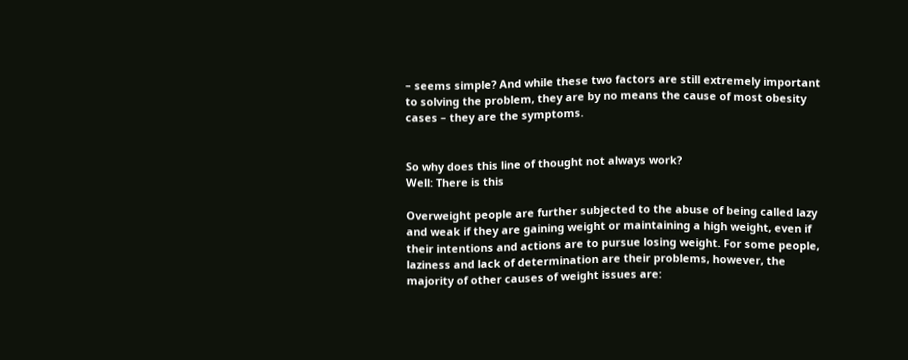– seems simple? And while these two factors are still extremely important to solving the problem, they are by no means the cause of most obesity cases – they are the symptoms.


So why does this line of thought not always work?
Well: There is this

Overweight people are further subjected to the abuse of being called lazy and weak if they are gaining weight or maintaining a high weight, even if their intentions and actions are to pursue losing weight. For some people, laziness and lack of determination are their problems, however, the majority of other causes of weight issues are: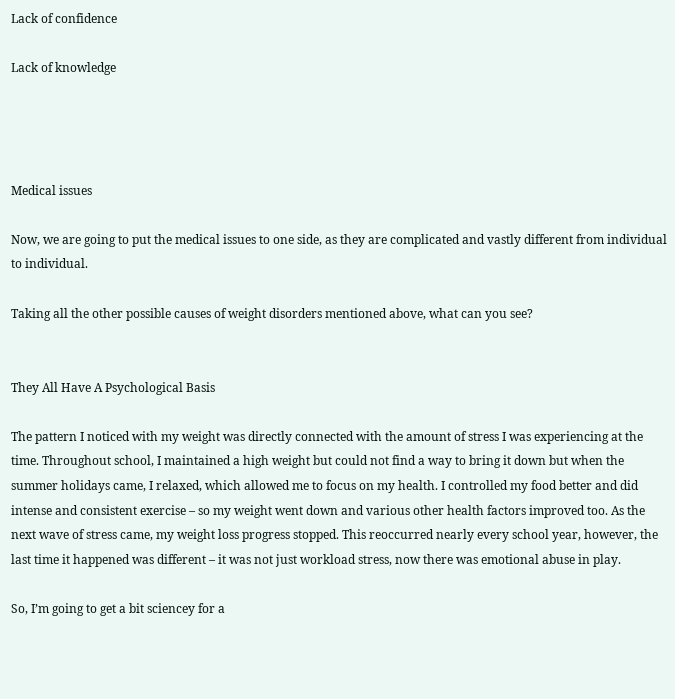Lack of confidence

Lack of knowledge




Medical issues

Now, we are going to put the medical issues to one side, as they are complicated and vastly different from individual to individual.

Taking all the other possible causes of weight disorders mentioned above, what can you see?


They All Have A Psychological Basis

The pattern I noticed with my weight was directly connected with the amount of stress I was experiencing at the time. Throughout school, I maintained a high weight but could not find a way to bring it down but when the summer holidays came, I relaxed, which allowed me to focus on my health. I controlled my food better and did intense and consistent exercise – so my weight went down and various other health factors improved too. As the next wave of stress came, my weight loss progress stopped. This reoccurred nearly every school year, however, the last time it happened was different – it was not just workload stress, now there was emotional abuse in play.

So, I’m going to get a bit sciencey for a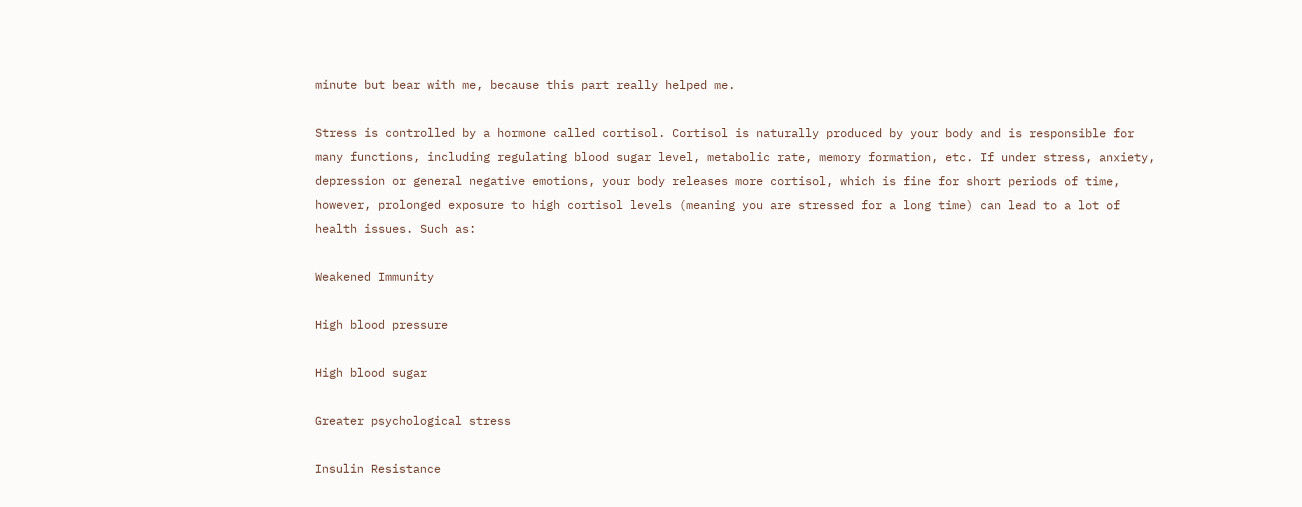minute but bear with me, because this part really helped me.

Stress is controlled by a hormone called cortisol. Cortisol is naturally produced by your body and is responsible for many functions, including regulating blood sugar level, metabolic rate, memory formation, etc. If under stress, anxiety, depression or general negative emotions, your body releases more cortisol, which is fine for short periods of time, however, prolonged exposure to high cortisol levels (meaning you are stressed for a long time) can lead to a lot of health issues. Such as:

Weakened Immunity

High blood pressure

High blood sugar

Greater psychological stress

Insulin Resistance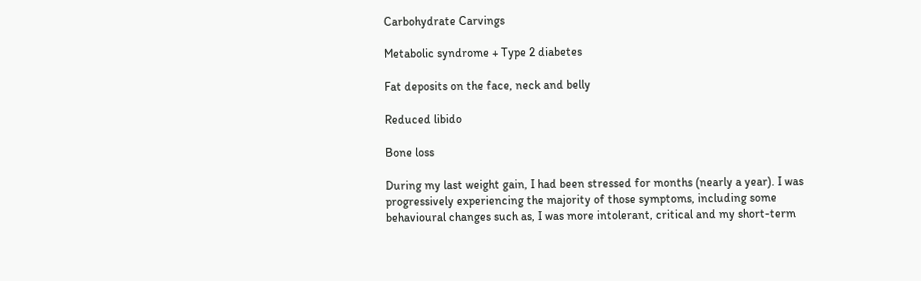Carbohydrate Carvings

Metabolic syndrome + Type 2 diabetes

Fat deposits on the face, neck and belly

Reduced libido

Bone loss

During my last weight gain, I had been stressed for months (nearly a year). I was progressively experiencing the majority of those symptoms, including some behavioural changes such as, I was more intolerant, critical and my short-term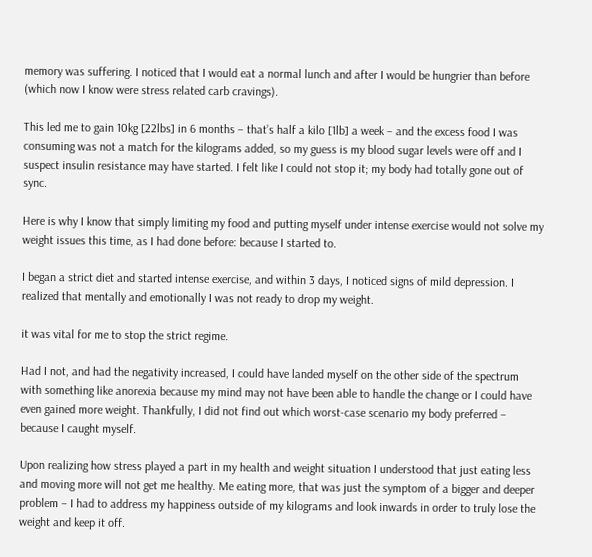memory was suffering. I noticed that I would eat a normal lunch and after I would be hungrier than before (which now I know were stress related carb cravings).

This led me to gain 10kg [22lbs] in 6 months – that’s half a kilo [1lb] a week – and the excess food I was consuming was not a match for the kilograms added, so my guess is my blood sugar levels were off and I suspect insulin resistance may have started. I felt like I could not stop it; my body had totally gone out of sync.

Here is why I know that simply limiting my food and putting myself under intense exercise would not solve my weight issues this time, as I had done before: because I started to.

I began a strict diet and started intense exercise, and within 3 days, I noticed signs of mild depression. I realized that mentally and emotionally I was not ready to drop my weight.

it was vital for me to stop the strict regime.

Had I not, and had the negativity increased, I could have landed myself on the other side of the spectrum with something like anorexia because my mind may not have been able to handle the change or I could have even gained more weight. Thankfully, I did not find out which worst-case scenario my body preferred – because I caught myself.

Upon realizing how stress played a part in my health and weight situation I understood that just eating less and moving more will not get me healthy. Me eating more, that was just the symptom of a bigger and deeper problem – I had to address my happiness outside of my kilograms and look inwards in order to truly lose the weight and keep it off.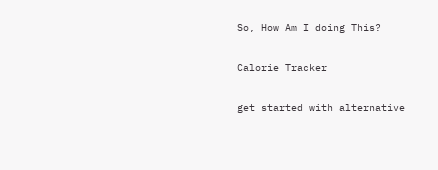So, How Am I doing This?

Calorie Tracker

get started with alternative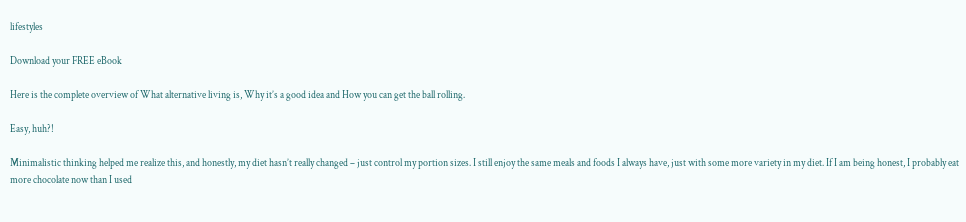lifestyles

Download your FREE eBook

Here is the complete overview of What alternative living is, Why it’s a good idea and How you can get the ball rolling.

Easy, huh?!

Minimalistic thinking helped me realize this, and honestly, my diet hasn’t really changed – just control my portion sizes. I still enjoy the same meals and foods I always have, just with some more variety in my diet. If I am being honest, I probably eat more chocolate now than I used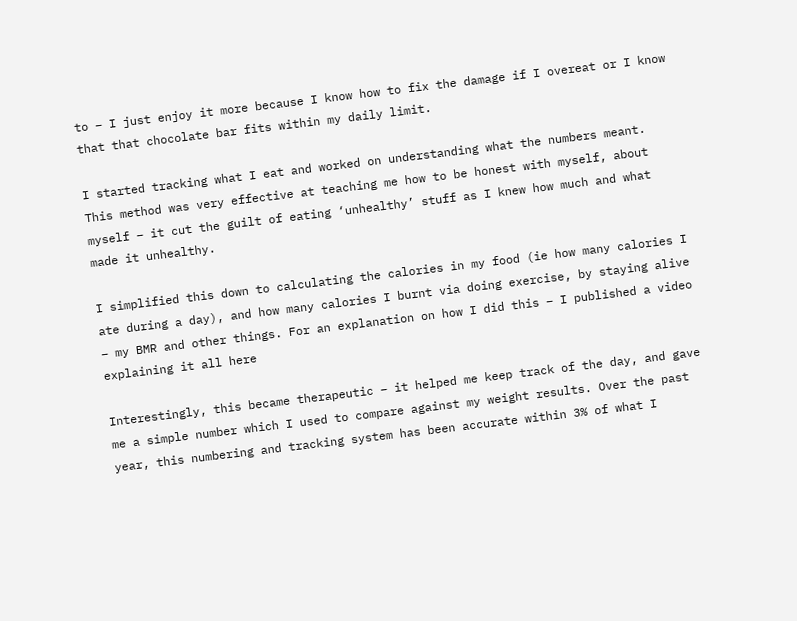to – I just enjoy it more because I know how to fix the damage if I overeat or I know that that chocolate bar fits within my daily limit.

I started tracking what I eat and worked on understanding what the numbers meant. This method was very effective at teaching me how to be honest with myself, about myself – it cut the guilt of eating ‘unhealthy’ stuff as I knew how much and what made it unhealthy.

I simplified this down to calculating the calories in my food (ie how many calories I ate during a day), and how many calories I burnt via doing exercise, by staying alive – my BMR and other things. For an explanation on how I did this – I published a video explaining it all here

Interestingly, this became therapeutic – it helped me keep track of the day, and gave me a simple number which I used to compare against my weight results. Over the past year, this numbering and tracking system has been accurate within 3% of what I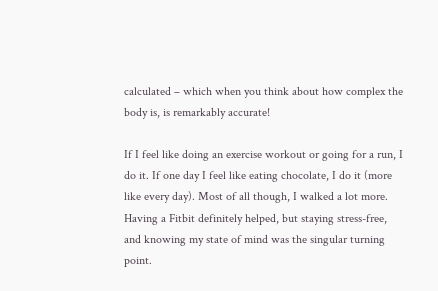calculated – which when you think about how complex the body is, is remarkably accurate!

If I feel like doing an exercise workout or going for a run, I do it. If one day I feel like eating chocolate, I do it (more like every day). Most of all though, I walked a lot more. Having a Fitbit definitely helped, but staying stress-free, and knowing my state of mind was the singular turning point.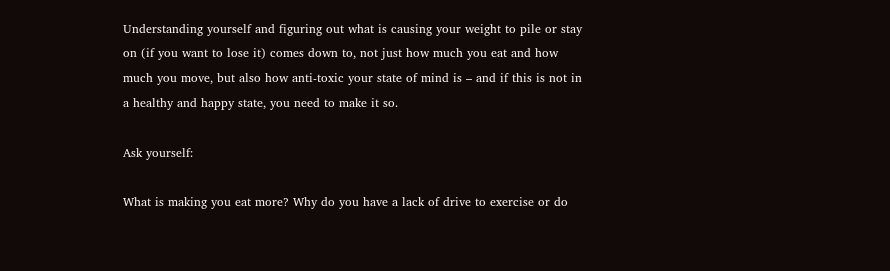Understanding yourself and figuring out what is causing your weight to pile or stay on (if you want to lose it) comes down to, not just how much you eat and how much you move, but also how anti-toxic your state of mind is – and if this is not in a healthy and happy state, you need to make it so.

Ask yourself:

What is making you eat more? Why do you have a lack of drive to exercise or do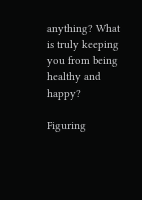anything? What is truly keeping you from being healthy and happy?

Figuring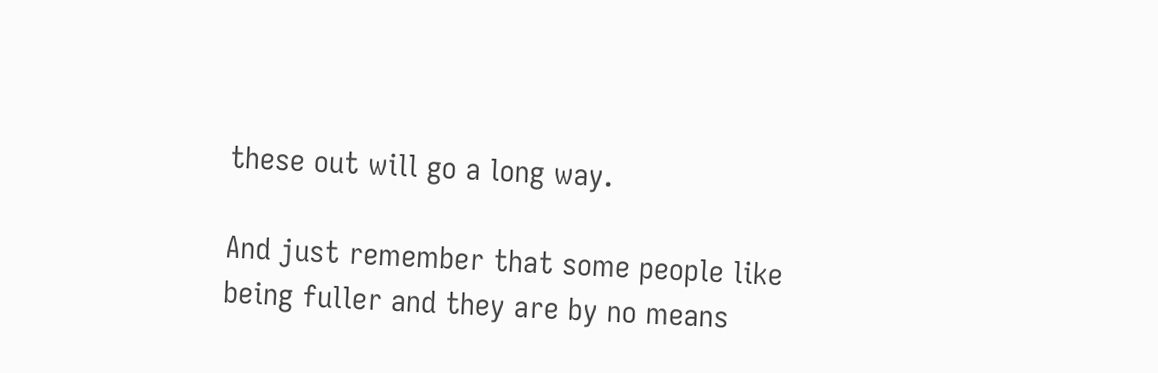these out will go a long way.

And just remember that some people like being fuller and they are by no means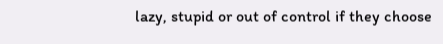lazy, stupid or out of control if they choose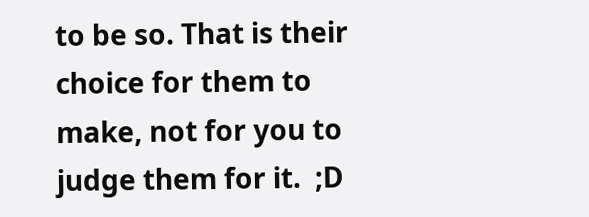to be so. That is their choice for them to make, not for you to judge them for it.  ;D